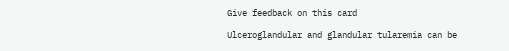Give feedback on this card

Ulceroglandular and glandular tularemia can be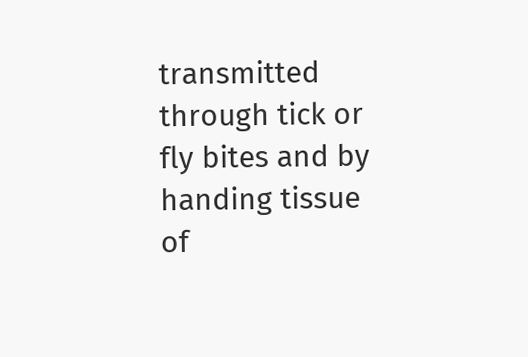transmitted through tick or fly bites and by handing tissue of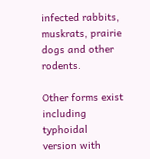infected rabbits, muskrats, prairie dogs and other rodents.

Other forms exist including typhoidal version with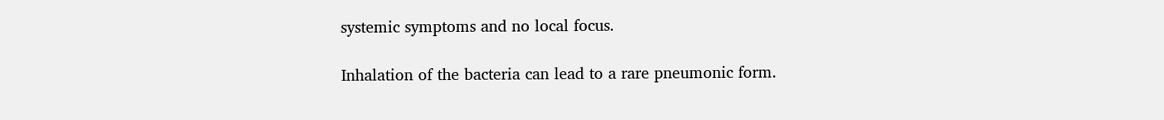systemic symptoms and no local focus.

Inhalation of the bacteria can lead to a rare pneumonic form.